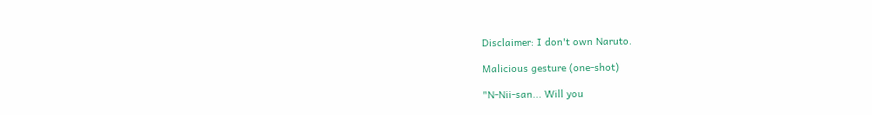Disclaimer: I don't own Naruto.

Malicious gesture (one-shot)

"N-Nii-san... Will you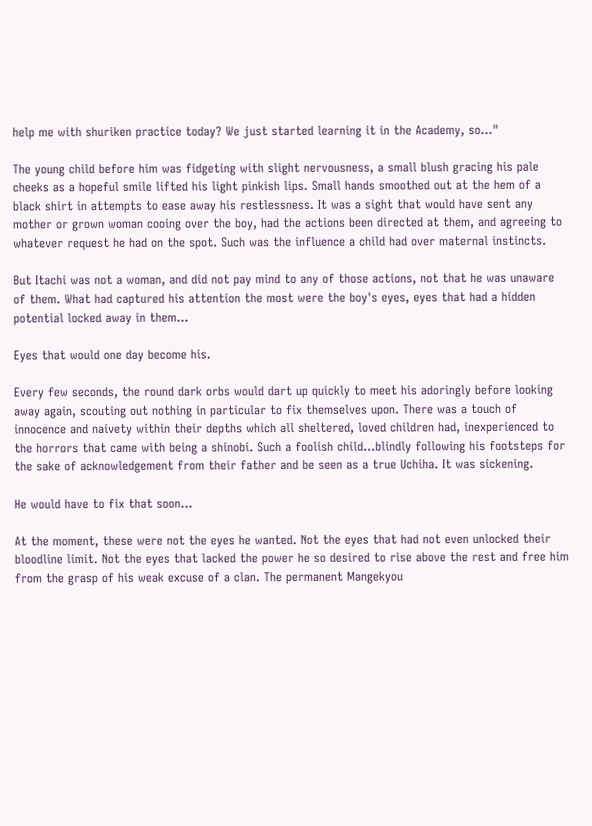help me with shuriken practice today? We just started learning it in the Academy, so..."

The young child before him was fidgeting with slight nervousness, a small blush gracing his pale cheeks as a hopeful smile lifted his light pinkish lips. Small hands smoothed out at the hem of a black shirt in attempts to ease away his restlessness. It was a sight that would have sent any mother or grown woman cooing over the boy, had the actions been directed at them, and agreeing to whatever request he had on the spot. Such was the influence a child had over maternal instincts.

But Itachi was not a woman, and did not pay mind to any of those actions, not that he was unaware of them. What had captured his attention the most were the boy's eyes, eyes that had a hidden potential locked away in them...

Eyes that would one day become his.

Every few seconds, the round dark orbs would dart up quickly to meet his adoringly before looking away again, scouting out nothing in particular to fix themselves upon. There was a touch of innocence and naivety within their depths which all sheltered, loved children had, inexperienced to the horrors that came with being a shinobi. Such a foolish child...blindly following his footsteps for the sake of acknowledgement from their father and be seen as a true Uchiha. It was sickening.

He would have to fix that soon...

At the moment, these were not the eyes he wanted. Not the eyes that had not even unlocked their bloodline limit. Not the eyes that lacked the power he so desired to rise above the rest and free him from the grasp of his weak excuse of a clan. The permanent Mangekyou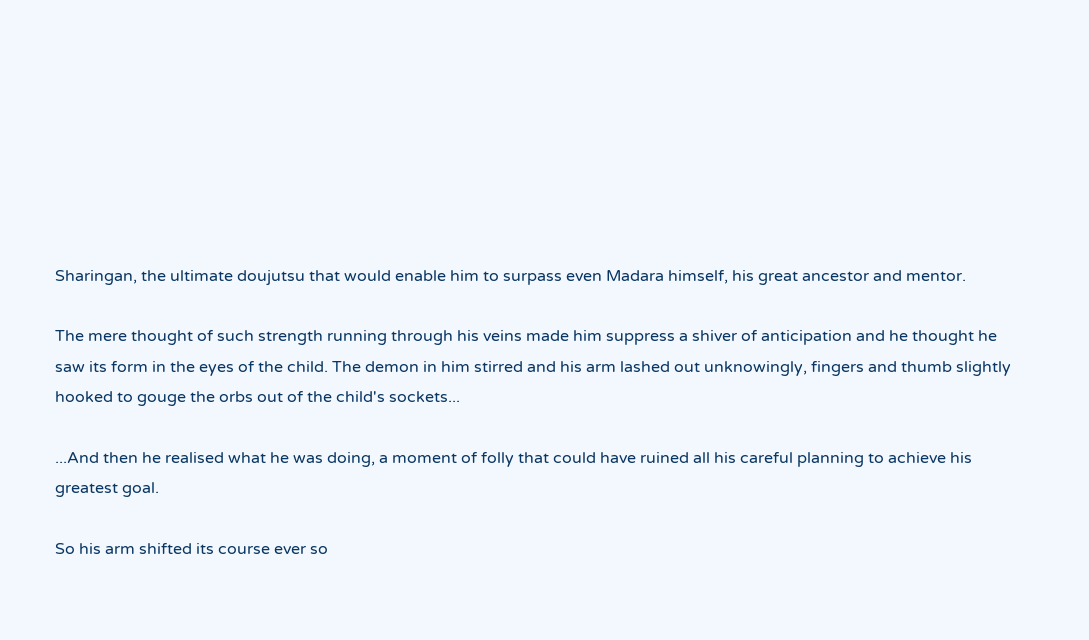Sharingan, the ultimate doujutsu that would enable him to surpass even Madara himself, his great ancestor and mentor.

The mere thought of such strength running through his veins made him suppress a shiver of anticipation and he thought he saw its form in the eyes of the child. The demon in him stirred and his arm lashed out unknowingly, fingers and thumb slightly hooked to gouge the orbs out of the child's sockets...

...And then he realised what he was doing, a moment of folly that could have ruined all his careful planning to achieve his greatest goal.

So his arm shifted its course ever so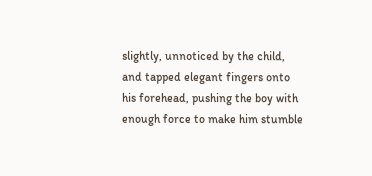slightly, unnoticed by the child, and tapped elegant fingers onto his forehead, pushing the boy with enough force to make him stumble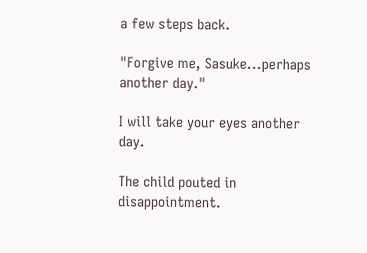a few steps back.

"Forgive me, Sasuke...perhaps another day."

I will take your eyes another day.

The child pouted in disappointment.